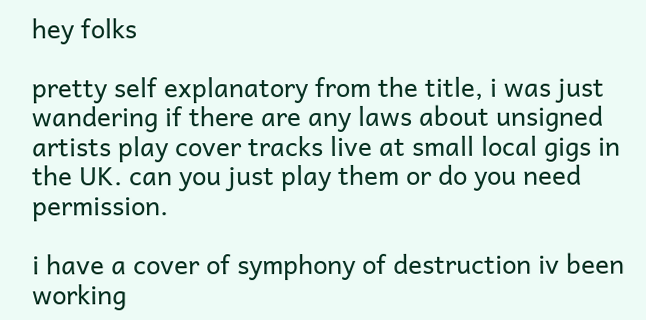hey folks

pretty self explanatory from the title, i was just wandering if there are any laws about unsigned artists play cover tracks live at small local gigs in the UK. can you just play them or do you need permission.

i have a cover of symphony of destruction iv been working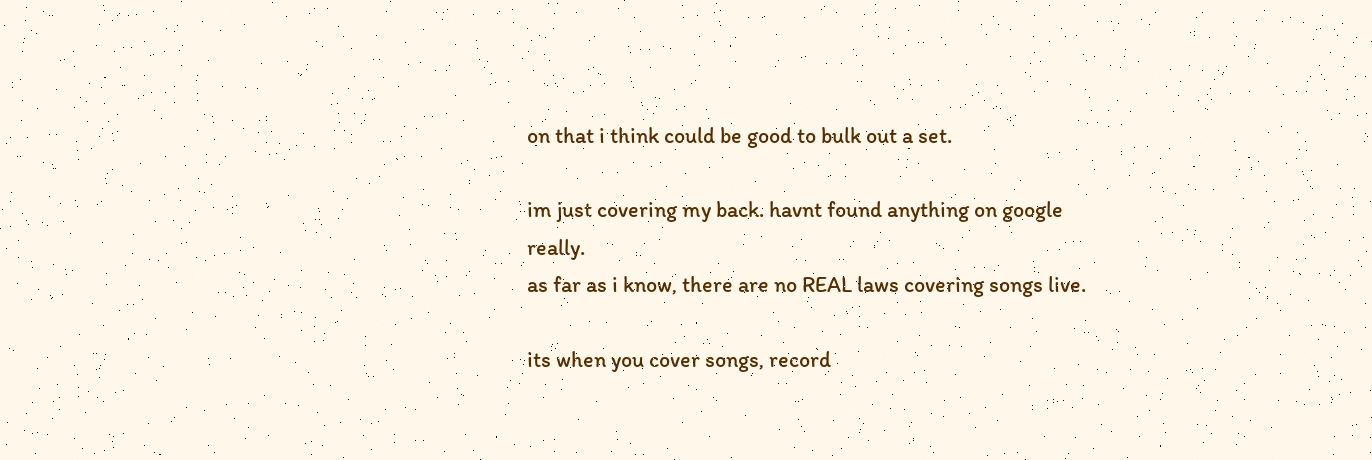on that i think could be good to bulk out a set.

im just covering my back. havnt found anything on google really.
as far as i know, there are no REAL laws covering songs live.

its when you cover songs, record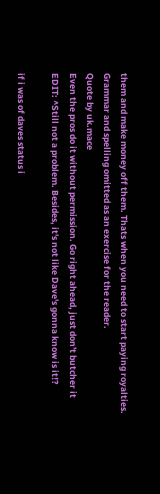them and make money off them. Thats when you need to start paying royalties.
Grammar and spelling omitted as an exercise for the reader.
Quote by uk.mace
Even the pros do it without permission. Go right ahead, just don't butcher it
EDIT: ^Still not a problem. Besides, it's not like Dave's gonna know is it!?

if i was of daves status i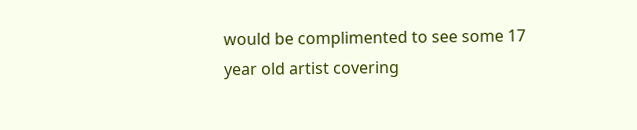would be complimented to see some 17 year old artist covering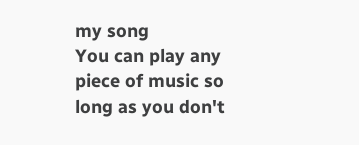my song
You can play any piece of music so long as you don't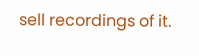sell recordings of it.